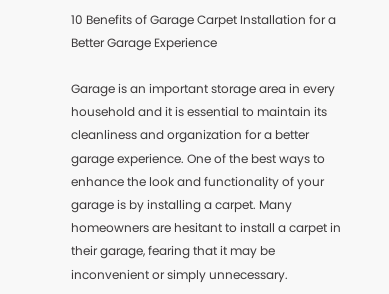10 Benefits of Garage Carpet Installation for a Better Garage Experience

Garage is an important storage area in every household and it is essential to maintain its cleanliness and organization for a better garage experience. One of the best ways to enhance the look and functionality of your garage is by installing a carpet. Many homeowners are hesitant to install a carpet in their garage, fearing that it may be inconvenient or simply unnecessary.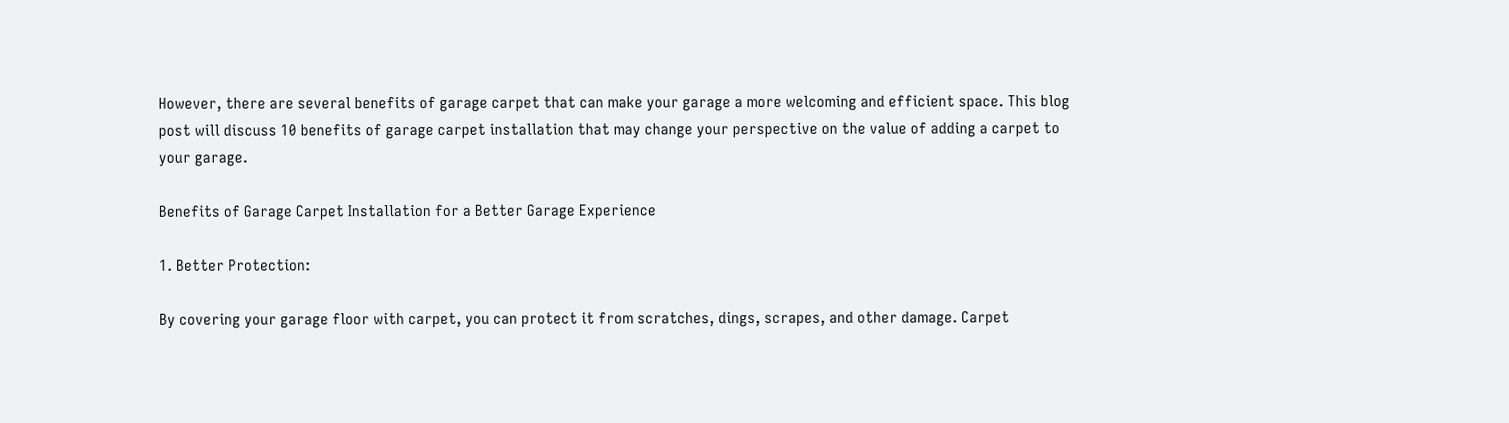However, there are several benefits of garage carpet that can make your garage a more welcoming and efficient space. This blog post will discuss 10 benefits of garage carpet installation that may change your perspective on the value of adding a carpet to your garage.

Benefits of Garage Carpet Installation for a Better Garage Experience

1. Better Protection:

By covering your garage floor with carpet, you can protect it from scratches, dings, scrapes, and other damage. Carpet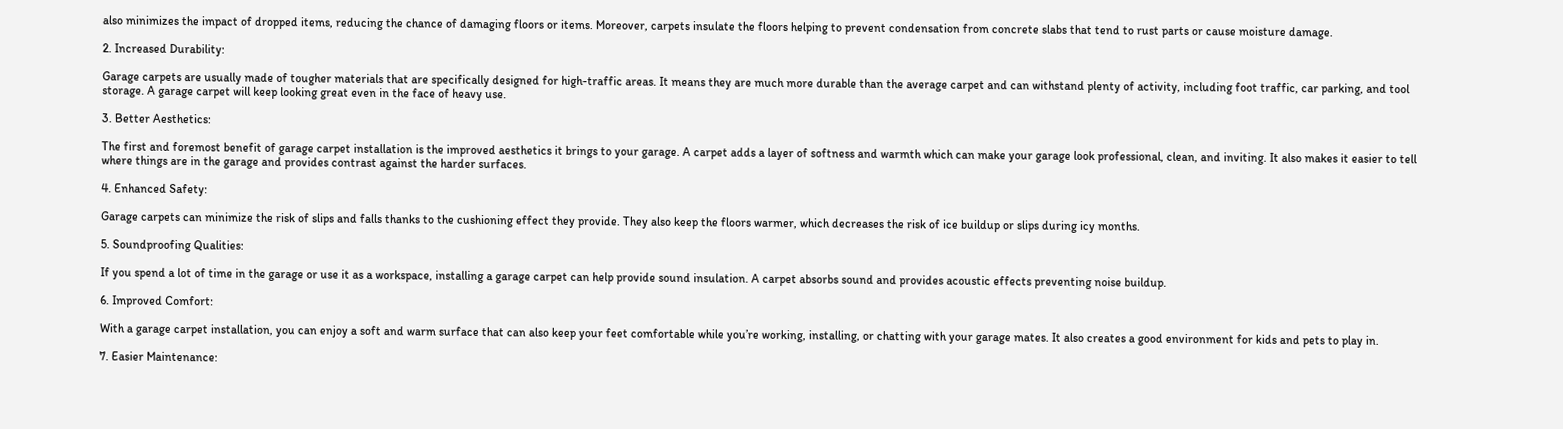also minimizes the impact of dropped items, reducing the chance of damaging floors or items. Moreover, carpets insulate the floors helping to prevent condensation from concrete slabs that tend to rust parts or cause moisture damage.

2. Increased Durability:

Garage carpets are usually made of tougher materials that are specifically designed for high-traffic areas. It means they are much more durable than the average carpet and can withstand plenty of activity, including foot traffic, car parking, and tool storage. A garage carpet will keep looking great even in the face of heavy use.

3. Better Aesthetics:

The first and foremost benefit of garage carpet installation is the improved aesthetics it brings to your garage. A carpet adds a layer of softness and warmth which can make your garage look professional, clean, and inviting. It also makes it easier to tell where things are in the garage and provides contrast against the harder surfaces.

4. Enhanced Safety:

Garage carpets can minimize the risk of slips and falls thanks to the cushioning effect they provide. They also keep the floors warmer, which decreases the risk of ice buildup or slips during icy months.

5. Soundproofing Qualities:

If you spend a lot of time in the garage or use it as a workspace, installing a garage carpet can help provide sound insulation. A carpet absorbs sound and provides acoustic effects preventing noise buildup.

6. Improved Comfort:

With a garage carpet installation, you can enjoy a soft and warm surface that can also keep your feet comfortable while you’re working, installing, or chatting with your garage mates. It also creates a good environment for kids and pets to play in.

7. Easier Maintenance: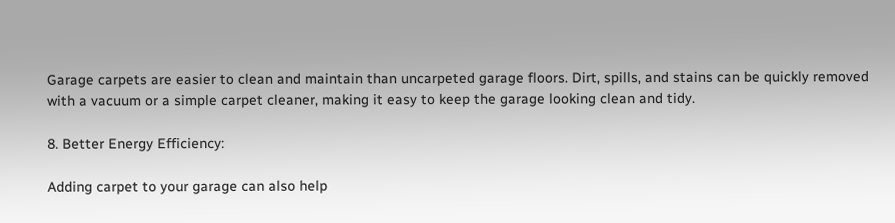Garage carpets are easier to clean and maintain than uncarpeted garage floors. Dirt, spills, and stains can be quickly removed with a vacuum or a simple carpet cleaner, making it easy to keep the garage looking clean and tidy.

8. Better Energy Efficiency:

Adding carpet to your garage can also help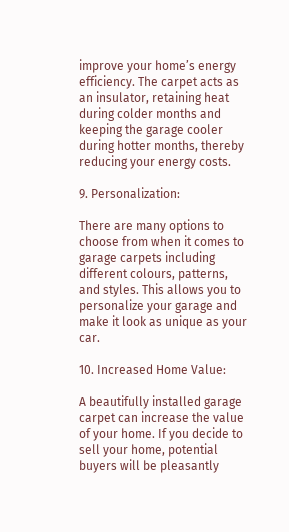improve your home’s energy efficiency. The carpet acts as an insulator, retaining heat during colder months and keeping the garage cooler during hotter months, thereby reducing your energy costs.

9. Personalization:

There are many options to choose from when it comes to garage carpets including different colours, patterns, and styles. This allows you to personalize your garage and make it look as unique as your car.

10. Increased Home Value:

A beautifully installed garage carpet can increase the value of your home. If you decide to sell your home, potential buyers will be pleasantly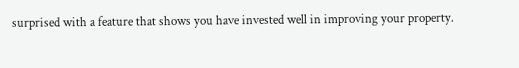surprised with a feature that shows you have invested well in improving your property.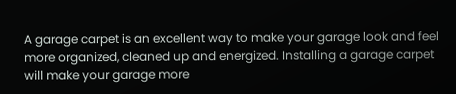A garage carpet is an excellent way to make your garage look and feel more organized, cleaned up and energized. Installing a garage carpet will make your garage more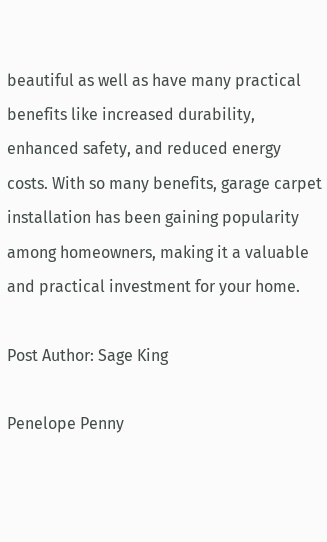beautiful as well as have many practical benefits like increased durability, enhanced safety, and reduced energy costs. With so many benefits, garage carpet installation has been gaining popularity among homeowners, making it a valuable and practical investment for your home.

Post Author: Sage King

Penelope Penny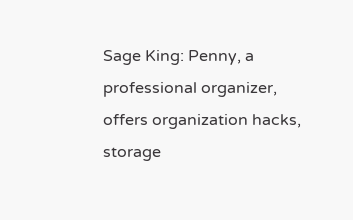Sage King: Penny, a professional organizer, offers organization hacks, storage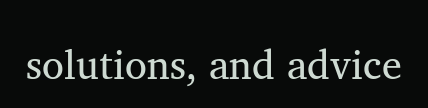solutions, and advice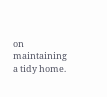on maintaining a tidy home.